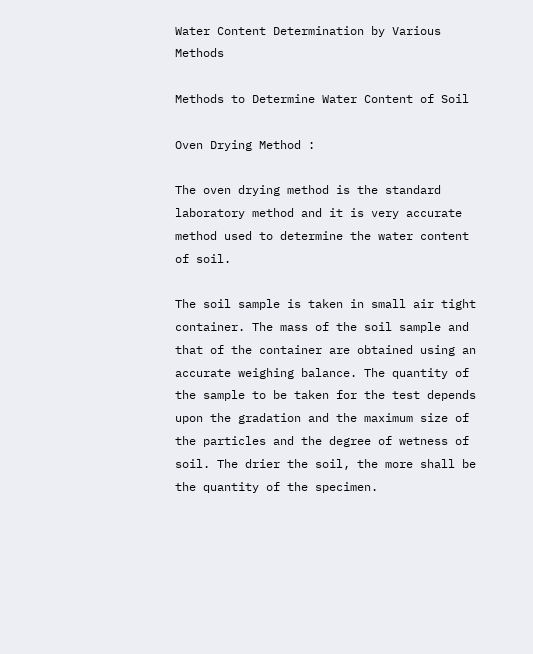Water Content Determination by Various Methods

Methods to Determine Water Content of Soil

Oven Drying Method :

The oven drying method is the standard laboratory method and it is very accurate method used to determine the water content of soil.

The soil sample is taken in small air tight container. The mass of the soil sample and that of the container are obtained using an accurate weighing balance. The quantity of the sample to be taken for the test depends upon the gradation and the maximum size of the particles and the degree of wetness of soil. The drier the soil, the more shall be the quantity of the specimen.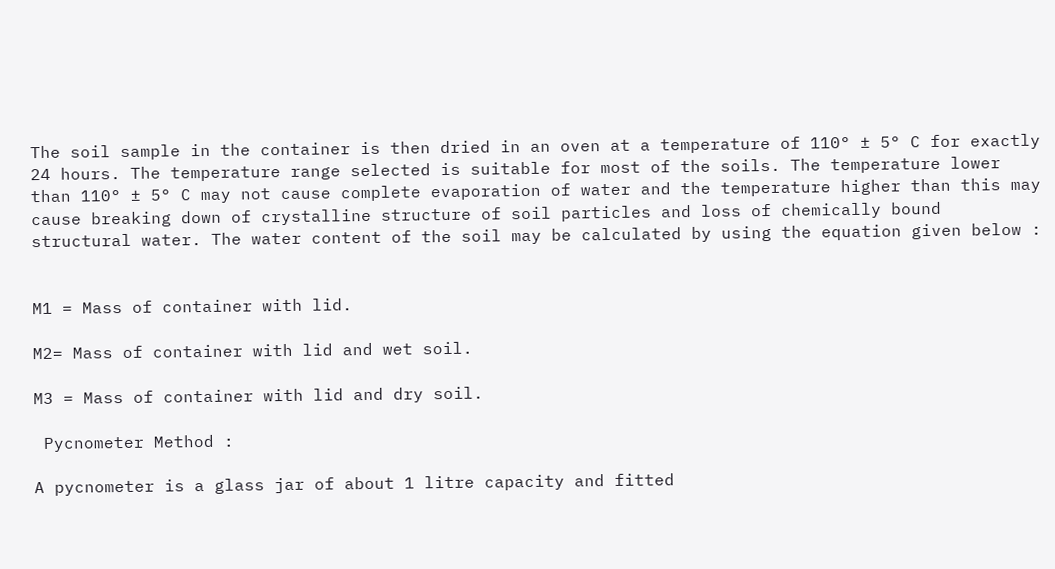The soil sample in the container is then dried in an oven at a temperature of 110° ± 5° C for exactly 24 hours. The temperature range selected is suitable for most of the soils. The temperature lower than 110° ± 5° C may not cause complete evaporation of water and the temperature higher than this may cause breaking down of crystalline structure of soil particles and loss of chemically bound structural water. The water content of the soil may be calculated by using the equation given below :


M1 = Mass of container with lid.

M2= Mass of container with lid and wet soil.

M3 = Mass of container with lid and dry soil.

 Pycnometer Method :

A pycnometer is a glass jar of about 1 litre capacity and fitted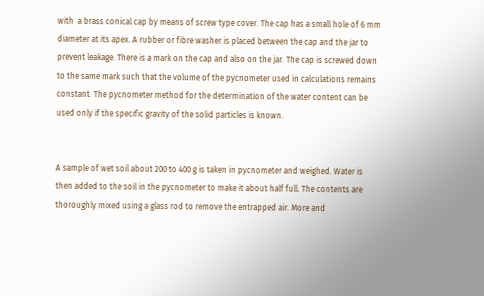with  a brass conical cap by means of screw type cover. The cap has a small hole of 6 mm diameter at its apex. A rubber or fibre washer is placed between the cap and the jar to prevent leakage. There is a mark on the cap and also on the jar. The cap is screwed down to the same mark such that the volume of the pycnometer used in calculations remains constant. The pycnometer method for the determination of the water content can be used only if the specific gravity of the solid particles is known.


A sample of wet soil about 200 to 400 g is taken in pycnometer and weighed. Water is then added to the soil in the pycnometer to make it about half full. The contents are thoroughly mixed using a glass rod to remove the entrapped air. More and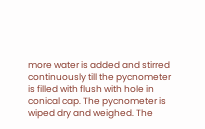more water is added and stirred continuously till the pycnometer is filled with flush with hole in conical cap. The pycnometer is wiped dry and weighed. The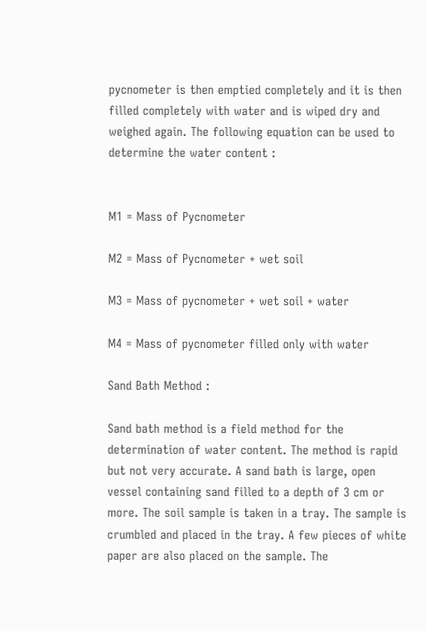pycnometer is then emptied completely and it is then filled completely with water and is wiped dry and weighed again. The following equation can be used to determine the water content :


M1 = Mass of Pycnometer

M2 = Mass of Pycnometer + wet soil

M3 = Mass of pycnometer + wet soil + water

M4 = Mass of pycnometer filled only with water

Sand Bath Method :

Sand bath method is a field method for the determination of water content. The method is rapid but not very accurate. A sand bath is large, open vessel containing sand filled to a depth of 3 cm or more. The soil sample is taken in a tray. The sample is crumbled and placed in the tray. A few pieces of white paper are also placed on the sample. The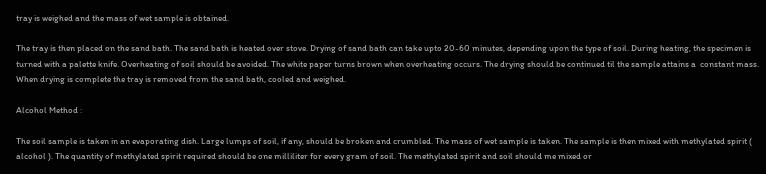tray is weighed and the mass of wet sample is obtained.

The tray is then placed on the sand bath. The sand bath is heated over stove. Drying of sand bath can take upto 20-60 minutes, depending upon the type of soil. During heating, the specimen is turned with a palette knife. Overheating of soil should be avoided. The white paper turns brown when overheating occurs. The drying should be continued til the sample attains a  constant mass. When drying is complete the tray is removed from the sand bath, cooled and weighed.

Alcohol Method :

The soil sample is taken in an evaporating dish. Large lumps of soil, if any, should be broken and crumbled. The mass of wet sample is taken. The sample is then mixed with methylated spirit ( alcohol ). The quantity of methylated spirit required should be one milliliter for every gram of soil. The methylated spirit and soil should me mixed or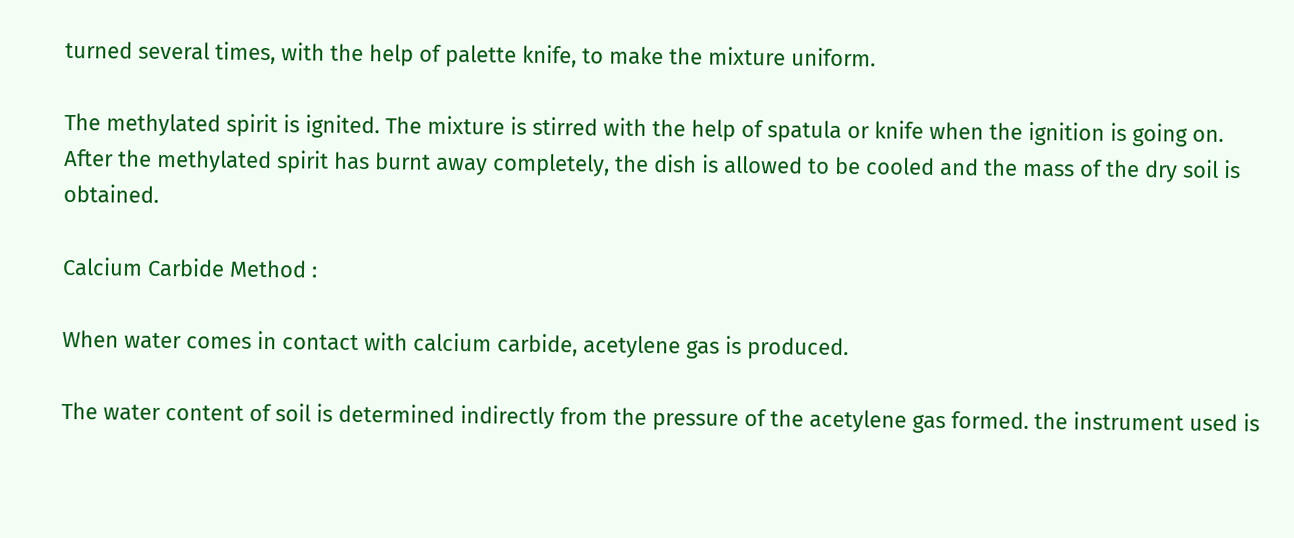turned several times, with the help of palette knife, to make the mixture uniform.

The methylated spirit is ignited. The mixture is stirred with the help of spatula or knife when the ignition is going on. After the methylated spirit has burnt away completely, the dish is allowed to be cooled and the mass of the dry soil is obtained.

Calcium Carbide Method :

When water comes in contact with calcium carbide, acetylene gas is produced.

The water content of soil is determined indirectly from the pressure of the acetylene gas formed. the instrument used is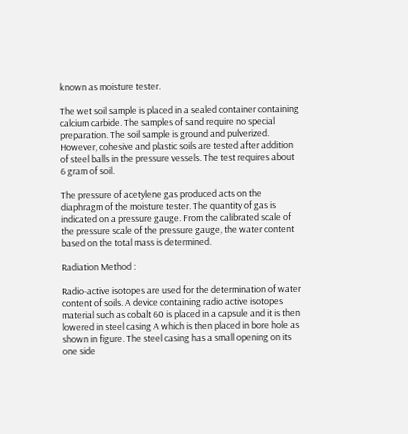known as moisture tester.

The wet soil sample is placed in a sealed container containing calcium carbide. The samples of sand require no special preparation. The soil sample is ground and pulverized. However, cohesive and plastic soils are tested after addition of steel balls in the pressure vessels. The test requires about 6 gram of soil.

The pressure of acetylene gas produced acts on the diaphragm of the moisture tester. The quantity of gas is indicated on a pressure gauge. From the calibrated scale of the pressure scale of the pressure gauge, the water content based on the total mass is determined.

Radiation Method :

Radio-active isotopes are used for the determination of water content of soils. A device containing radio active isotopes material such as cobalt 60 is placed in a capsule and it is then lowered in steel casing A which is then placed in bore hole as shown in figure. The steel casing has a small opening on its one side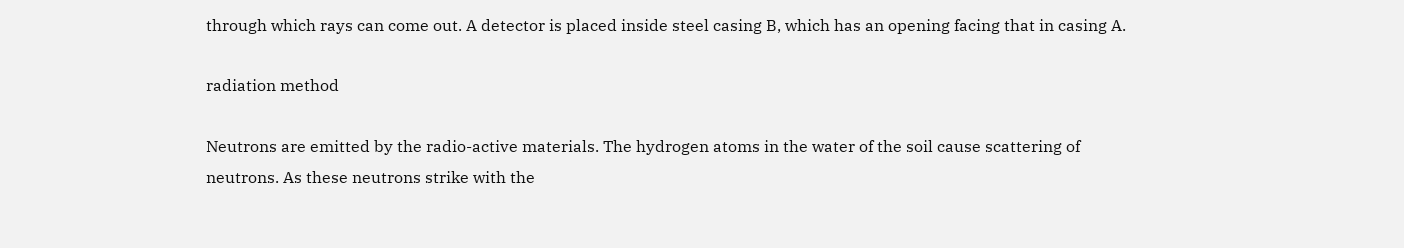through which rays can come out. A detector is placed inside steel casing B, which has an opening facing that in casing A.

radiation method

Neutrons are emitted by the radio-active materials. The hydrogen atoms in the water of the soil cause scattering of neutrons. As these neutrons strike with the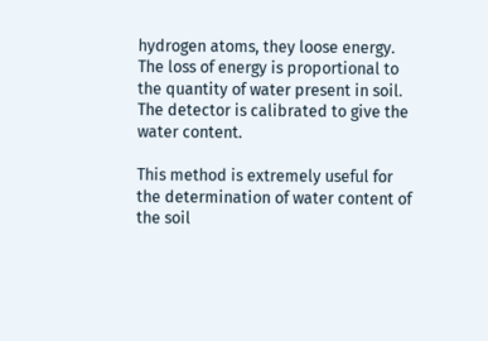hydrogen atoms, they loose energy. The loss of energy is proportional to the quantity of water present in soil. The detector is calibrated to give the water content.

This method is extremely useful for the determination of water content of the soil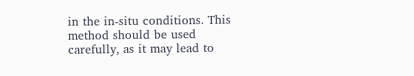in the in-situ conditions. This method should be used carefully, as it may lead to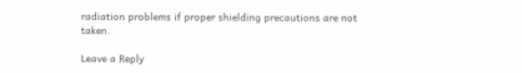radiation problems if proper shielding precautions are not taken.

Leave a Reply